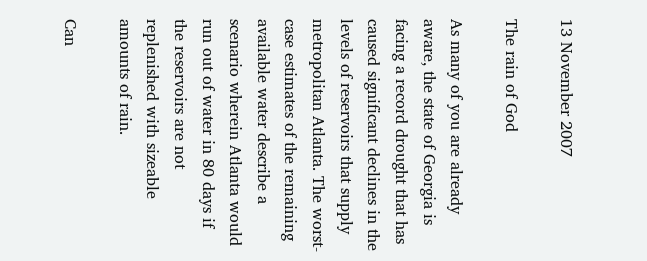13 November 2007

The rain of God

As many of you are already aware, the state of Georgia is facing a record drought that has caused significant declines in the levels of reservoirs that supply metropolitan Atlanta. The worst-case estimates of the remaining available water describe a scenario wherein Atlanta would run out of water in 80 days if the reservoirs are not replenished with sizeable amounts of rain.

Can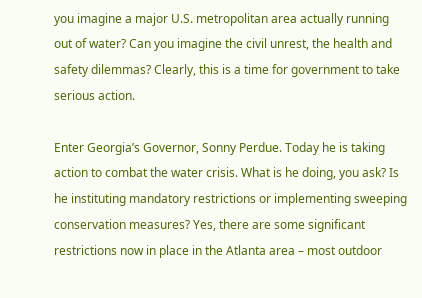you imagine a major U.S. metropolitan area actually running out of water? Can you imagine the civil unrest, the health and safety dilemmas? Clearly, this is a time for government to take serious action.

Enter Georgia’s Governor, Sonny Perdue. Today he is taking action to combat the water crisis. What is he doing, you ask? Is he instituting mandatory restrictions or implementing sweeping conservation measures? Yes, there are some significant restrictions now in place in the Atlanta area – most outdoor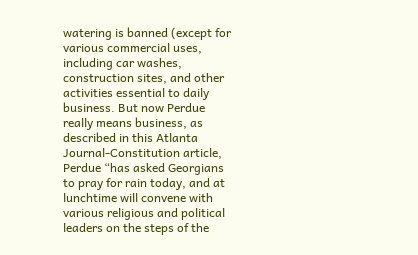watering is banned (except for various commercial uses, including car washes, construction sites, and other activities essential to daily business. But now Perdue really means business, as described in this Atlanta Journal-Constitution article, Perdue “has asked Georgians to pray for rain today, and at lunchtime will convene with various religious and political leaders on the steps of the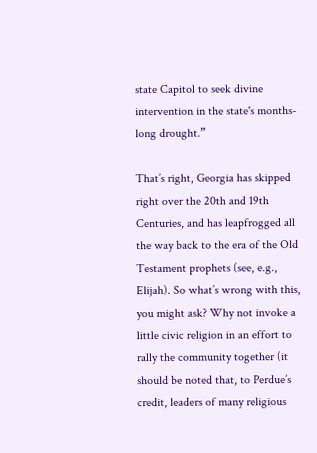state Capitol to seek divine intervention in the state's months-long drought.”

That’s right, Georgia has skipped right over the 20th and 19th Centuries, and has leapfrogged all the way back to the era of the Old Testament prophets (see, e.g., Elijah). So what’s wrong with this, you might ask? Why not invoke a little civic religion in an effort to rally the community together (it should be noted that, to Perdue’s credit, leaders of many religious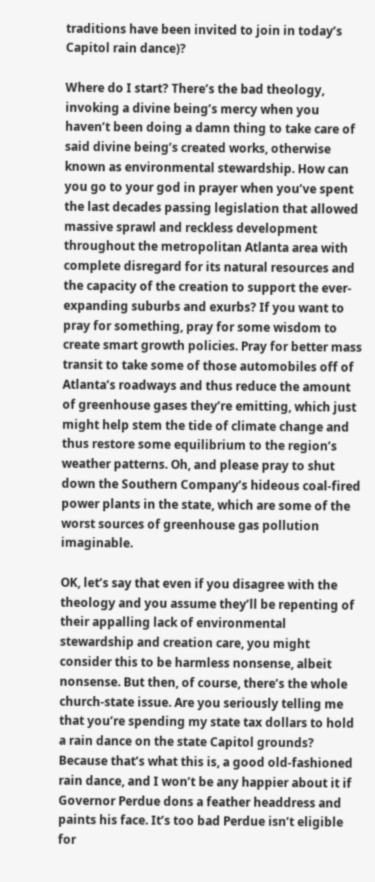traditions have been invited to join in today’s Capitol rain dance)?

Where do I start? There’s the bad theology, invoking a divine being’s mercy when you haven’t been doing a damn thing to take care of said divine being’s created works, otherwise known as environmental stewardship. How can you go to your god in prayer when you’ve spent the last decades passing legislation that allowed massive sprawl and reckless development throughout the metropolitan Atlanta area with complete disregard for its natural resources and the capacity of the creation to support the ever-expanding suburbs and exurbs? If you want to pray for something, pray for some wisdom to create smart growth policies. Pray for better mass transit to take some of those automobiles off of Atlanta’s roadways and thus reduce the amount of greenhouse gases they’re emitting, which just might help stem the tide of climate change and thus restore some equilibrium to the region’s weather patterns. Oh, and please pray to shut down the Southern Company’s hideous coal-fired power plants in the state, which are some of the worst sources of greenhouse gas pollution imaginable.

OK, let’s say that even if you disagree with the theology and you assume they’ll be repenting of their appalling lack of environmental stewardship and creation care, you might consider this to be harmless nonsense, albeit nonsense. But then, of course, there’s the whole church-state issue. Are you seriously telling me that you’re spending my state tax dollars to hold a rain dance on the state Capitol grounds? Because that’s what this is, a good old-fashioned rain dance, and I won’t be any happier about it if Governor Perdue dons a feather headdress and paints his face. It’s too bad Perdue isn’t eligible for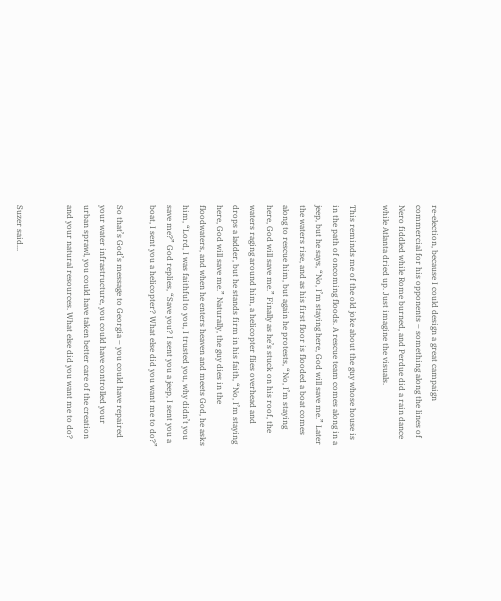re-election, because I could design a great campaign commercial for his opponents – something along the lines of Nero fiddled while Rome burned, and Perdue did a rain dance while Atlanta dried up. Just imagine the visuals.

This reminds me of the old joke about the guy whose house is in the path of oncoming floods. A rescue team comes along in a jeep, but he says, “No, I’m staying here, God will save me.” Later the waters rise, and as his first floor is flooded a boat comes along to rescue him, but again he protests, “No, I’m staying here, God will save me.” Finally as he’s stuck on his roof, the waters raging around him, a helicopter flies overhead and drops a ladder, but he stands firm in his faith, “No, I’m staying here, God will save me.” Naturally, the guy dies in the floodwaters, and when he enters heaven and meets God, he asks him, “Lord, I was faithful to you, I trusted you, why didn’t you save me?” God replies, “Save you? I sent you a jeep, I sent you a boat, I sent you a helicopter? What else did you want me to do?”

So that’s God’s message to Georgia – you could have repaired your water infrastructure, you could have controlled your urban sprawl, you could have taken better care of the creation and your natural resources. What else did you want me to do?


Suzer said...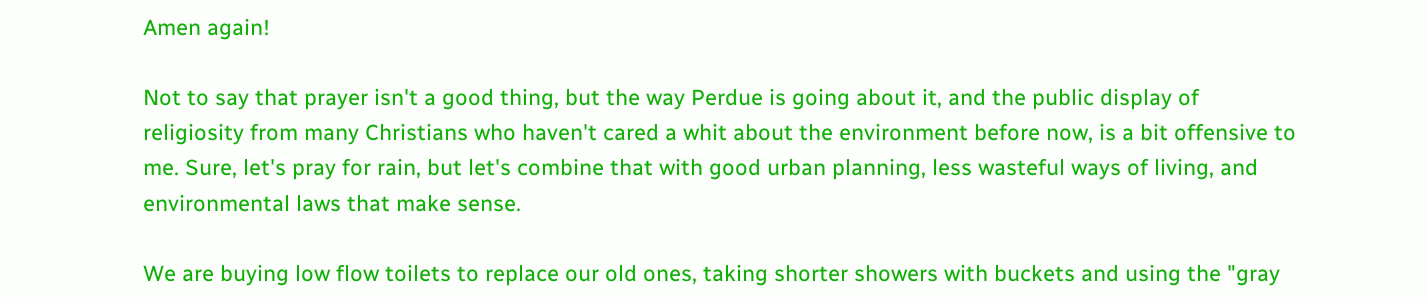Amen again!

Not to say that prayer isn't a good thing, but the way Perdue is going about it, and the public display of religiosity from many Christians who haven't cared a whit about the environment before now, is a bit offensive to me. Sure, let's pray for rain, but let's combine that with good urban planning, less wasteful ways of living, and environmental laws that make sense.

We are buying low flow toilets to replace our old ones, taking shorter showers with buckets and using the "gray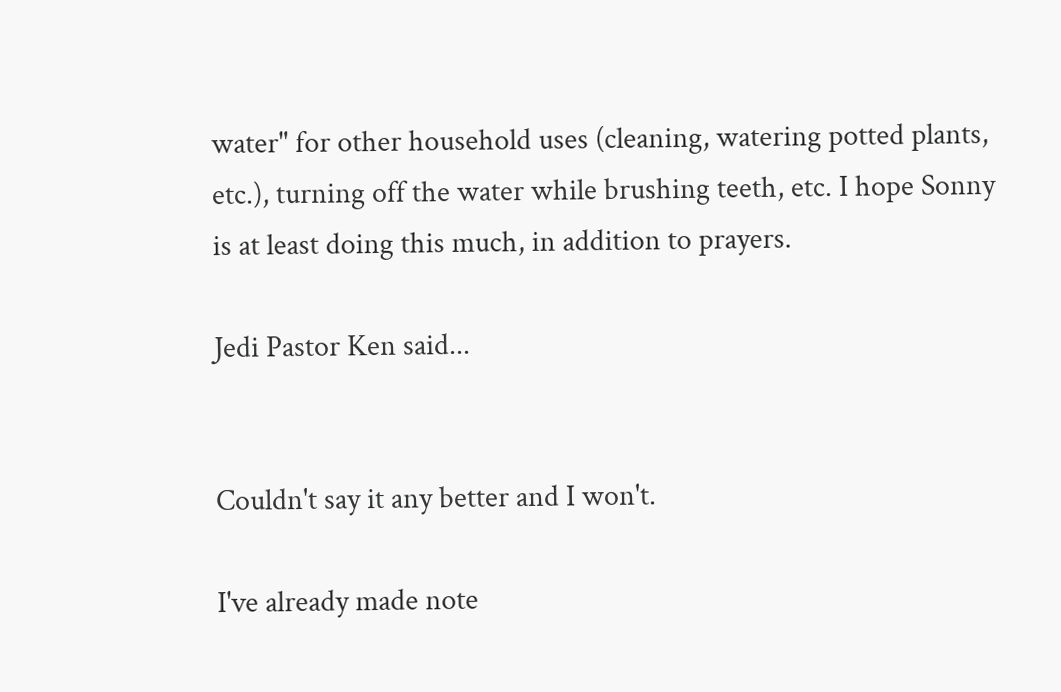water" for other household uses (cleaning, watering potted plants, etc.), turning off the water while brushing teeth, etc. I hope Sonny is at least doing this much, in addition to prayers.

Jedi Pastor Ken said...


Couldn't say it any better and I won't.

I've already made note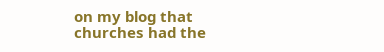on my blog that churches had the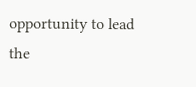opportunity to lead the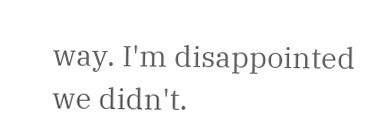way. I'm disappointed we didn't.